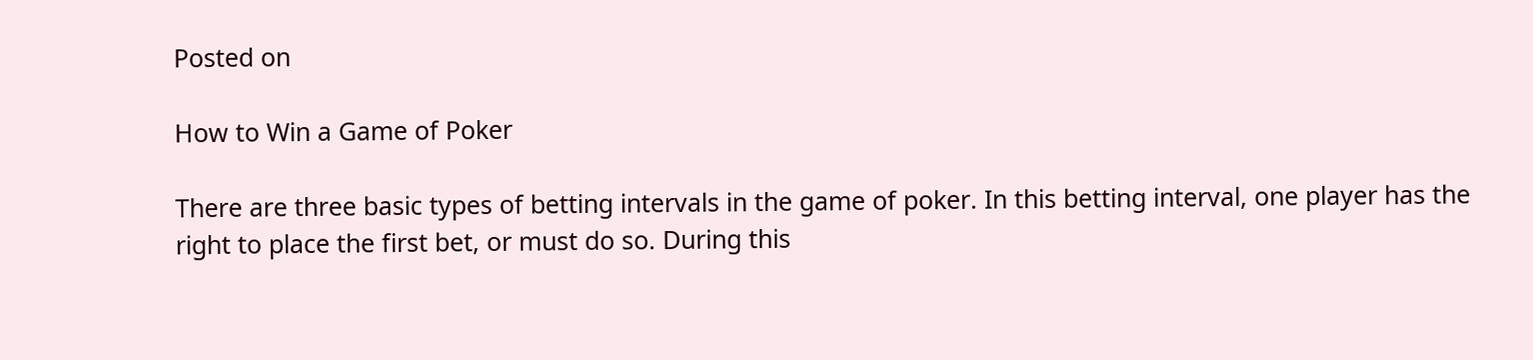Posted on

How to Win a Game of Poker

There are three basic types of betting intervals in the game of poker. In this betting interval, one player has the right to place the first bet, or must do so. During this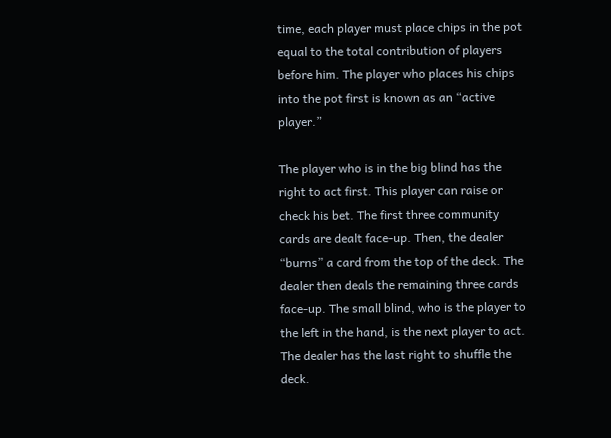time, each player must place chips in the pot equal to the total contribution of players before him. The player who places his chips into the pot first is known as an “active player.”

The player who is in the big blind has the right to act first. This player can raise or check his bet. The first three community cards are dealt face-up. Then, the dealer “burns” a card from the top of the deck. The dealer then deals the remaining three cards face-up. The small blind, who is the player to the left in the hand, is the next player to act. The dealer has the last right to shuffle the deck.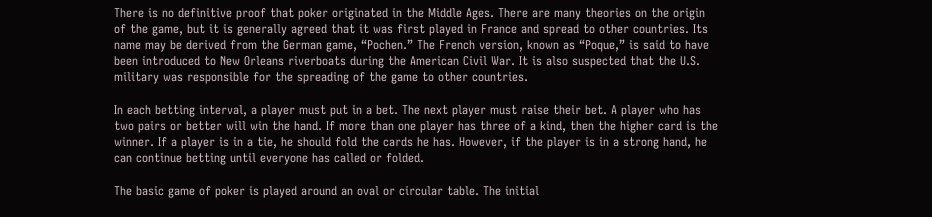There is no definitive proof that poker originated in the Middle Ages. There are many theories on the origin of the game, but it is generally agreed that it was first played in France and spread to other countries. Its name may be derived from the German game, “Pochen.” The French version, known as “Poque,” is said to have been introduced to New Orleans riverboats during the American Civil War. It is also suspected that the U.S. military was responsible for the spreading of the game to other countries.

In each betting interval, a player must put in a bet. The next player must raise their bet. A player who has two pairs or better will win the hand. If more than one player has three of a kind, then the higher card is the winner. If a player is in a tie, he should fold the cards he has. However, if the player is in a strong hand, he can continue betting until everyone has called or folded.

The basic game of poker is played around an oval or circular table. The initial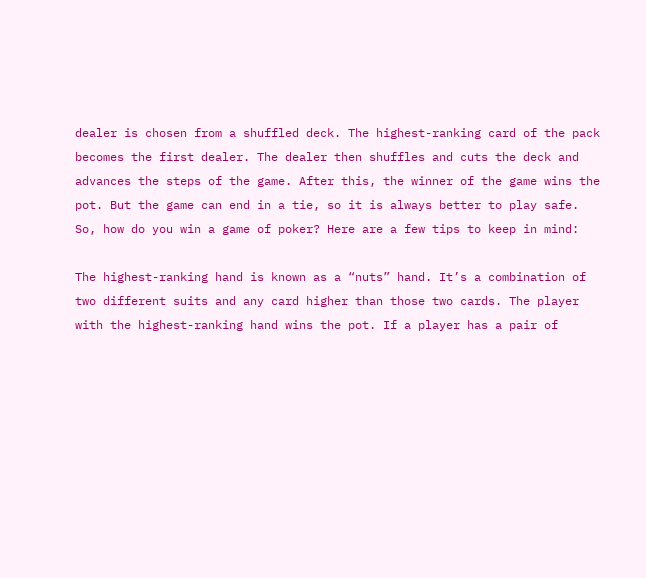dealer is chosen from a shuffled deck. The highest-ranking card of the pack becomes the first dealer. The dealer then shuffles and cuts the deck and advances the steps of the game. After this, the winner of the game wins the pot. But the game can end in a tie, so it is always better to play safe. So, how do you win a game of poker? Here are a few tips to keep in mind:

The highest-ranking hand is known as a “nuts” hand. It’s a combination of two different suits and any card higher than those two cards. The player with the highest-ranking hand wins the pot. If a player has a pair of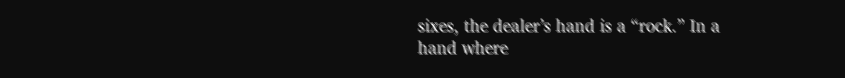sixes, the dealer’s hand is a “rock.” In a hand where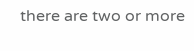there are two or more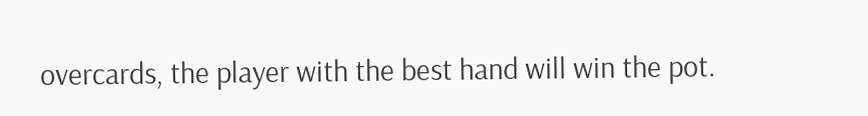overcards, the player with the best hand will win the pot.